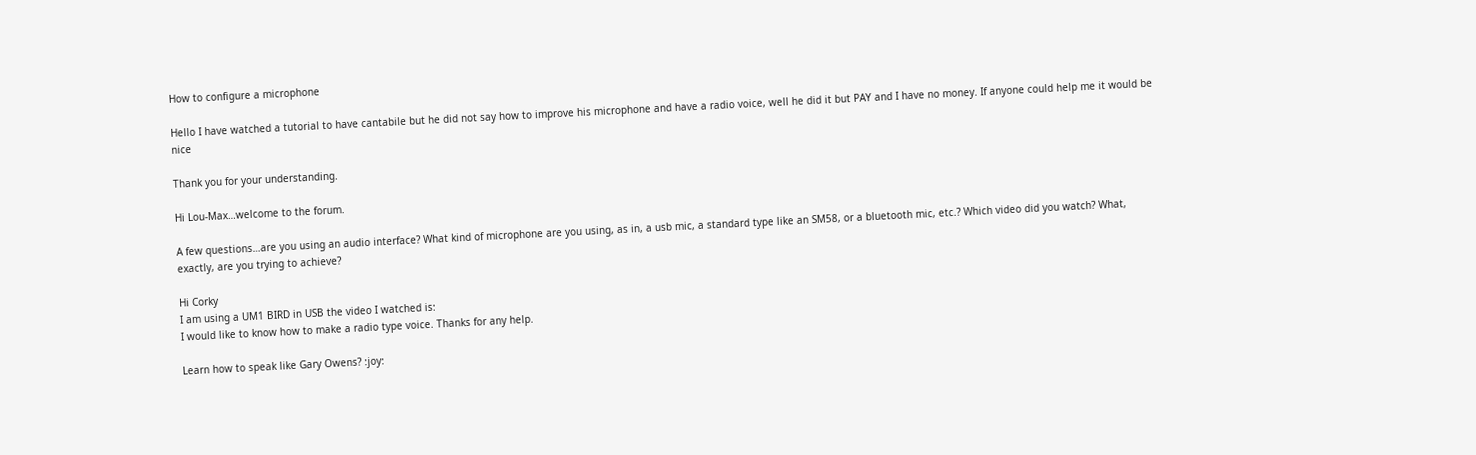How to configure a microphone

Hello I have watched a tutorial to have cantabile but he did not say how to improve his microphone and have a radio voice, well he did it but PAY and I have no money. If anyone could help me it would be nice

Thank you for your understanding.

Hi Lou-Max…welcome to the forum.

A few questions…are you using an audio interface? What kind of microphone are you using, as in, a usb mic, a standard type like an SM58, or a bluetooth mic, etc.? Which video did you watch? What, exactly, are you trying to achieve?

Hi Corky
I am using a UM1 BIRD in USB the video I watched is:
I would like to know how to make a radio type voice. Thanks for any help.

Learn how to speak like Gary Owens? :joy: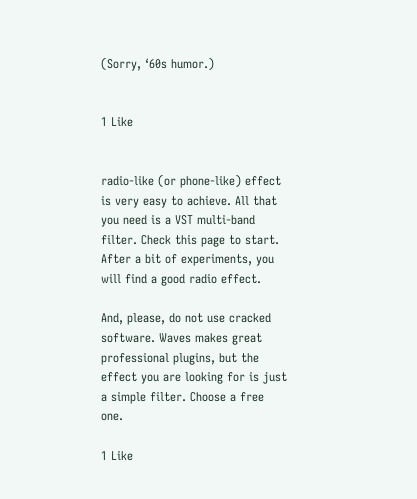(Sorry, ‘60s humor.)


1 Like


radio-like (or phone-like) effect is very easy to achieve. All that you need is a VST multi-band filter. Check this page to start. After a bit of experiments, you will find a good radio effect.

And, please, do not use cracked software. Waves makes great professional plugins, but the effect you are looking for is just a simple filter. Choose a free one.

1 Like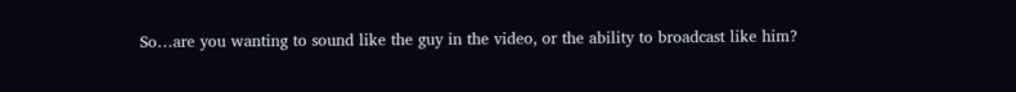So…are you wanting to sound like the guy in the video, or the ability to broadcast like him?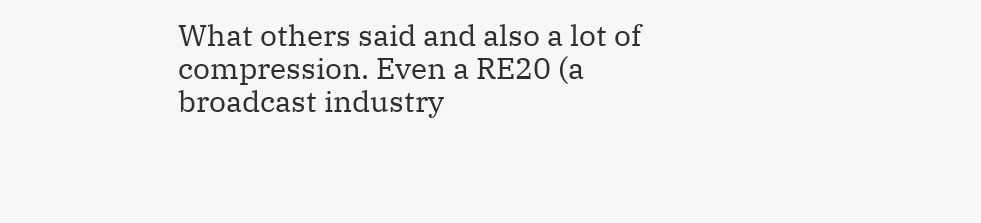What others said and also a lot of compression. Even a RE20 (a broadcast industry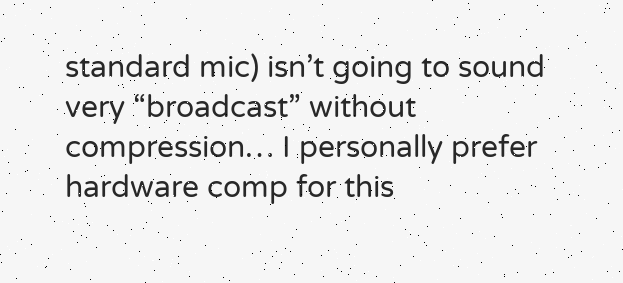standard mic) isn’t going to sound very “broadcast” without compression… I personally prefer hardware comp for this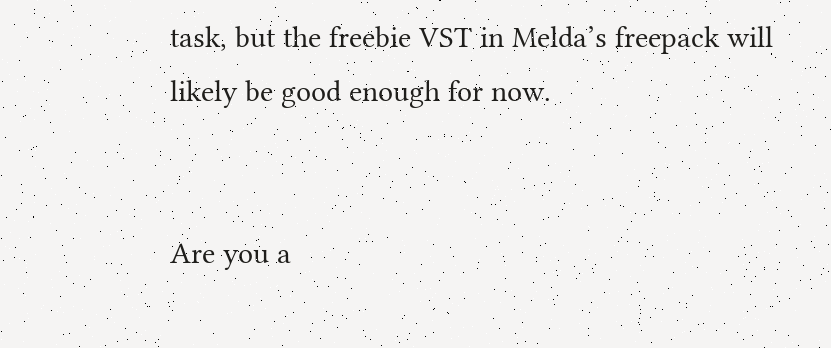task, but the freebie VST in Melda’s freepack will likely be good enough for now.


Are you a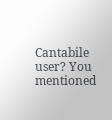Cantabile user? You mentioned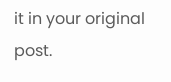it in your original post.